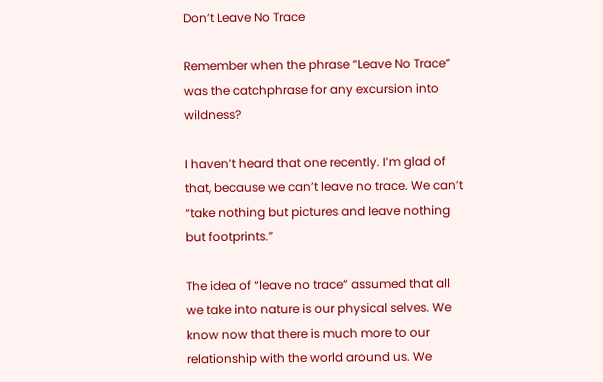Don’t Leave No Trace

Remember when the phrase “Leave No Trace” was the catchphrase for any excursion into wildness?

I haven’t heard that one recently. I’m glad of that, because we can’t leave no trace. We can’t “take nothing but pictures and leave nothing but footprints.”

The idea of “leave no trace” assumed that all we take into nature is our physical selves. We know now that there is much more to our relationship with the world around us. We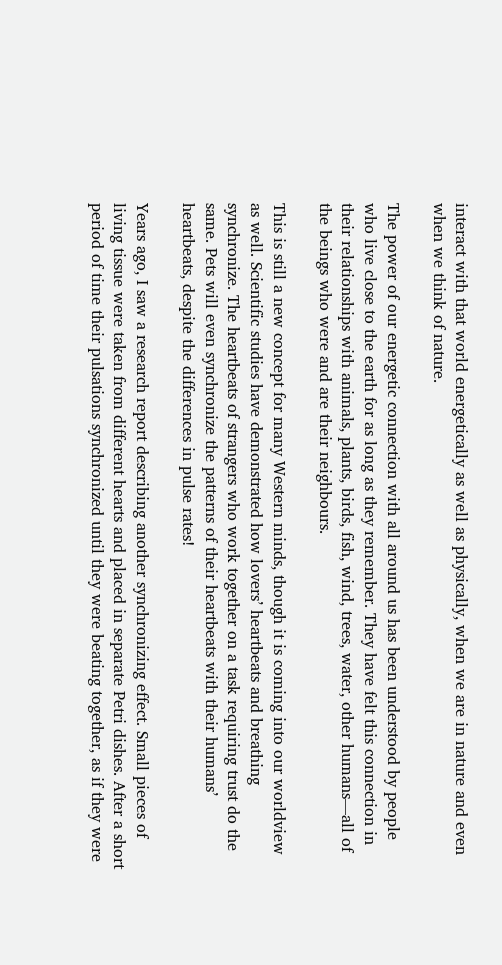interact with that world energetically as well as physically, when we are in nature and even when we think of nature.

The power of our energetic connection with all around us has been understood by people who live close to the earth for as long as they remember. They have felt this connection in their relationships with animals, plants, birds, fish, wind, trees, water, other humans—all of the beings who were and are their neighbours.

This is still a new concept for many Western minds, though it is coming into our worldview as well. Scientific studies have demonstrated how lovers’ heartbeats and breathing synchronize. The heartbeats of strangers who work together on a task requiring trust do the same. Pets will even synchronize the patterns of their heartbeats with their humans’ heartbeats, despite the differences in pulse rates!

Years ago, I saw a research report describing another synchronizing effect. Small pieces of living tissue were taken from different hearts and placed in separate Petri dishes. After a short period of time their pulsations synchronized until they were beating together, as if they were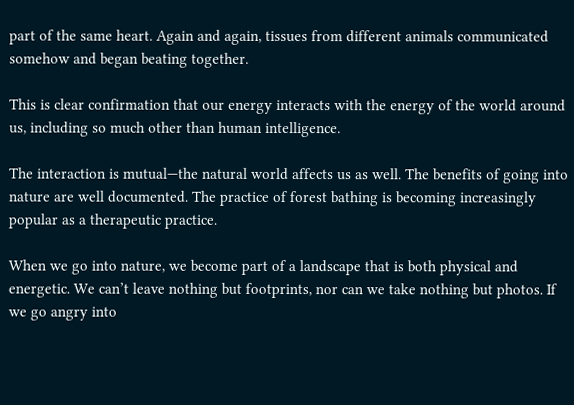part of the same heart. Again and again, tissues from different animals communicated somehow and began beating together.

This is clear confirmation that our energy interacts with the energy of the world around us, including so much other than human intelligence.

The interaction is mutual—the natural world affects us as well. The benefits of going into nature are well documented. The practice of forest bathing is becoming increasingly popular as a therapeutic practice.

When we go into nature, we become part of a landscape that is both physical and energetic. We can’t leave nothing but footprints, nor can we take nothing but photos. If we go angry into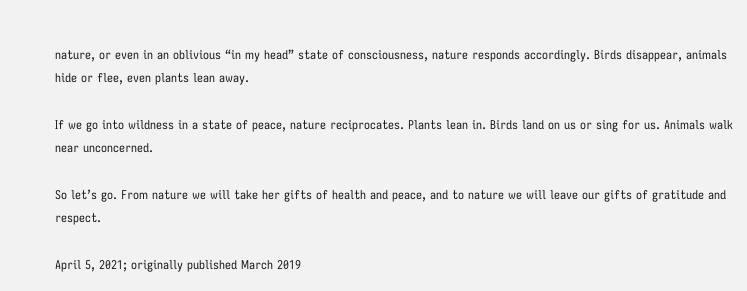nature, or even in an oblivious “in my head” state of consciousness, nature responds accordingly. Birds disappear, animals hide or flee, even plants lean away.

If we go into wildness in a state of peace, nature reciprocates. Plants lean in. Birds land on us or sing for us. Animals walk near unconcerned.

So let’s go. From nature we will take her gifts of health and peace, and to nature we will leave our gifts of gratitude and respect.

April 5, 2021; originally published March 2019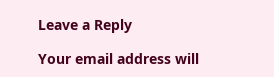Leave a Reply

Your email address will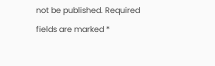not be published. Required fields are marked *